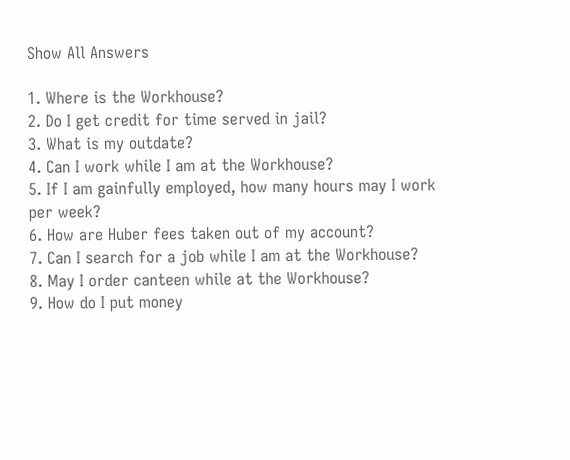Show All Answers

1. Where is the Workhouse?
2. Do I get credit for time served in jail?
3. What is my outdate?
4. Can I work while I am at the Workhouse?
5. If I am gainfully employed, how many hours may I work per week?
6. How are Huber fees taken out of my account?
7. Can I search for a job while I am at the Workhouse?
8. May I order canteen while at the Workhouse?
9. How do I put money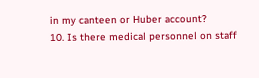in my canteen or Huber account?
10. Is there medical personnel on staff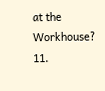at the Workhouse?
11.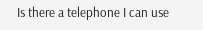Is there a telephone I can use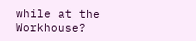while at the Workhouse?